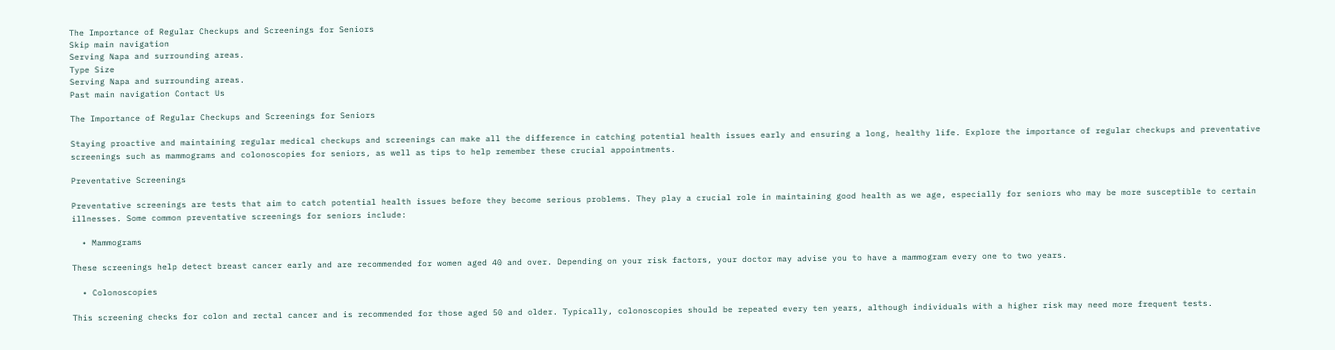The Importance of Regular Checkups and Screenings for Seniors
Skip main navigation
Serving Napa and surrounding areas.
Type Size
Serving Napa and surrounding areas.
Past main navigation Contact Us

The Importance of Regular Checkups and Screenings for Seniors

Staying proactive and maintaining regular medical checkups and screenings can make all the difference in catching potential health issues early and ensuring a long, healthy life. Explore the importance of regular checkups and preventative screenings such as mammograms and colonoscopies for seniors, as well as tips to help remember these crucial appointments.

Preventative Screenings

Preventative screenings are tests that aim to catch potential health issues before they become serious problems. They play a crucial role in maintaining good health as we age, especially for seniors who may be more susceptible to certain illnesses. Some common preventative screenings for seniors include:

  • Mammograms

These screenings help detect breast cancer early and are recommended for women aged 40 and over. Depending on your risk factors, your doctor may advise you to have a mammogram every one to two years.

  • Colonoscopies

This screening checks for colon and rectal cancer and is recommended for those aged 50 and older. Typically, colonoscopies should be repeated every ten years, although individuals with a higher risk may need more frequent tests.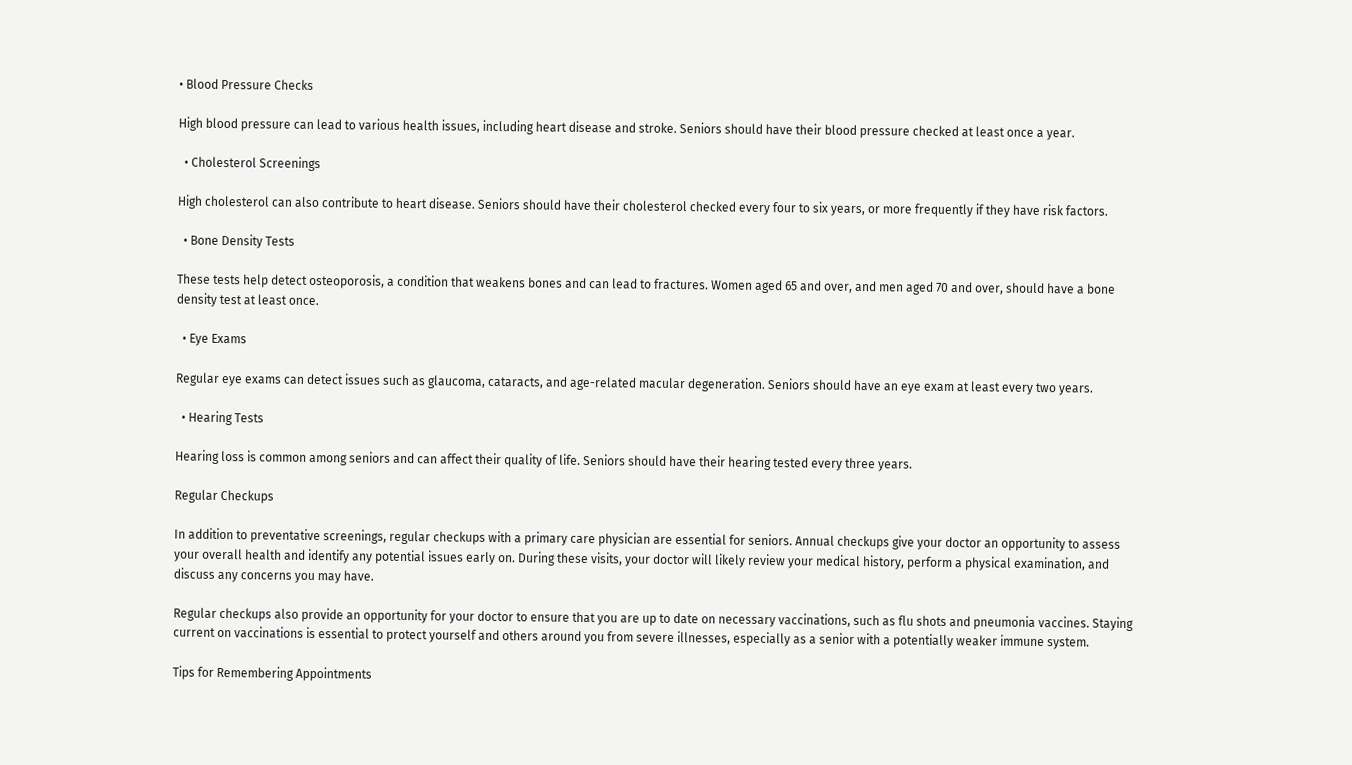• Blood Pressure Checks

High blood pressure can lead to various health issues, including heart disease and stroke. Seniors should have their blood pressure checked at least once a year.

  • Cholesterol Screenings

High cholesterol can also contribute to heart disease. Seniors should have their cholesterol checked every four to six years, or more frequently if they have risk factors.

  • Bone Density Tests

These tests help detect osteoporosis, a condition that weakens bones and can lead to fractures. Women aged 65 and over, and men aged 70 and over, should have a bone density test at least once.

  • Eye Exams

Regular eye exams can detect issues such as glaucoma, cataracts, and age-related macular degeneration. Seniors should have an eye exam at least every two years.

  • Hearing Tests

Hearing loss is common among seniors and can affect their quality of life. Seniors should have their hearing tested every three years.

Regular Checkups

In addition to preventative screenings, regular checkups with a primary care physician are essential for seniors. Annual checkups give your doctor an opportunity to assess your overall health and identify any potential issues early on. During these visits, your doctor will likely review your medical history, perform a physical examination, and discuss any concerns you may have.

Regular checkups also provide an opportunity for your doctor to ensure that you are up to date on necessary vaccinations, such as flu shots and pneumonia vaccines. Staying current on vaccinations is essential to protect yourself and others around you from severe illnesses, especially as a senior with a potentially weaker immune system.

Tips for Remembering Appointments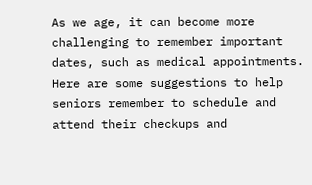As we age, it can become more challenging to remember important dates, such as medical appointments. Here are some suggestions to help seniors remember to schedule and attend their checkups and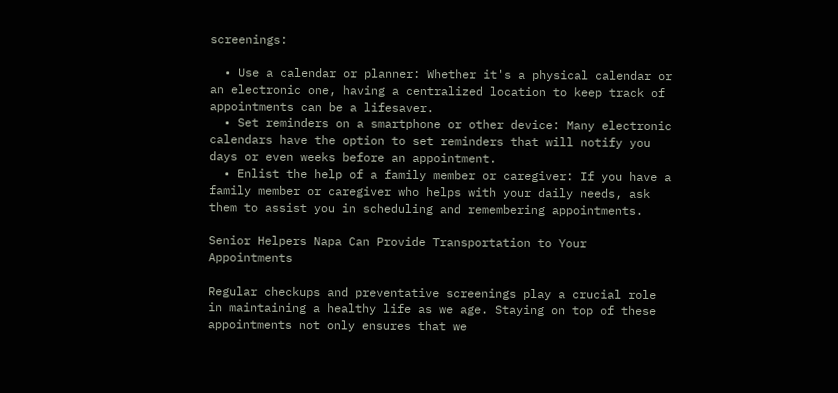screenings:

  • Use a calendar or planner: Whether it's a physical calendar or an electronic one, having a centralized location to keep track of appointments can be a lifesaver.
  • Set reminders on a smartphone or other device: Many electronic calendars have the option to set reminders that will notify you days or even weeks before an appointment.
  • Enlist the help of a family member or caregiver: If you have a family member or caregiver who helps with your daily needs, ask them to assist you in scheduling and remembering appointments.

Senior Helpers Napa Can Provide Transportation to Your Appointments

Regular checkups and preventative screenings play a crucial role in maintaining a healthy life as we age. Staying on top of these appointments not only ensures that we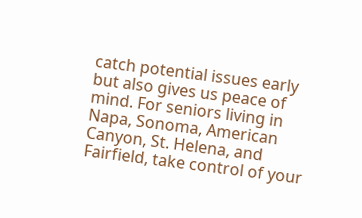catch potential issues early but also gives us peace of mind. For seniors living in Napa, Sonoma, American Canyon, St. Helena, and Fairfield, take control of your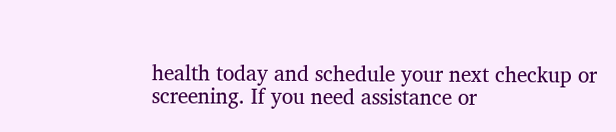health today and schedule your next checkup or screening. If you need assistance or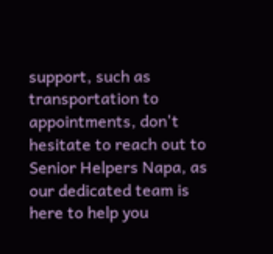support, such as transportation to appointments, don't hesitate to reach out to Senior Helpers Napa, as our dedicated team is here to help you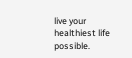live your healthiest life possible.